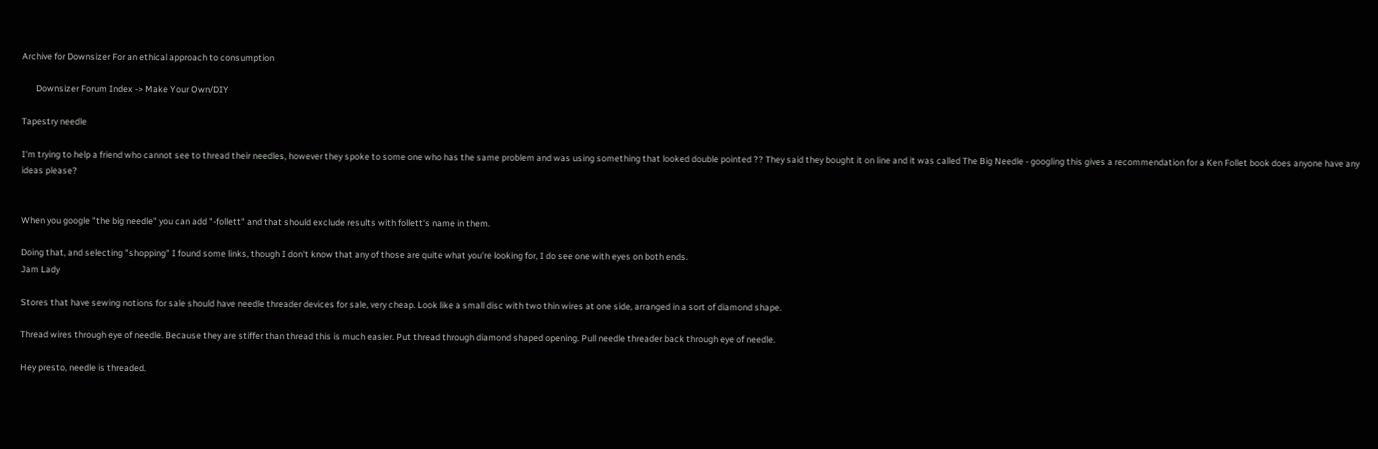Archive for Downsizer For an ethical approach to consumption

       Downsizer Forum Index -> Make Your Own/DIY

Tapestry needle

I'm trying to help a friend who cannot see to thread their needles, however they spoke to some one who has the same problem and was using something that looked double pointed ?? They said they bought it on line and it was called The Big Needle - googling this gives a recommendation for a Ken Follet book does anyone have any ideas please?


When you google "the big needle" you can add "-follett" and that should exclude results with follett's name in them.

Doing that, and selecting "shopping" I found some links, though I don't know that any of those are quite what you're looking for, I do see one with eyes on both ends.
Jam Lady

Stores that have sewing notions for sale should have needle threader devices for sale, very cheap. Look like a small disc with two thin wires at one side, arranged in a sort of diamond shape.

Thread wires through eye of needle. Because they are stiffer than thread this is much easier. Put thread through diamond shaped opening. Pull needle threader back through eye of needle.

Hey presto, needle is threaded.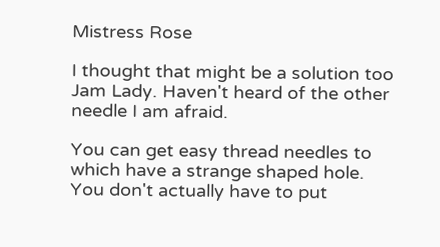Mistress Rose

I thought that might be a solution too Jam Lady. Haven't heard of the other needle I am afraid.

You can get easy thread needles to which have a strange shaped hole. You don't actually have to put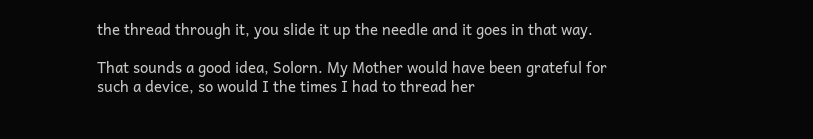the thread through it, you slide it up the needle and it goes in that way.

That sounds a good idea, Solorn. My Mother would have been grateful for such a device, so would I the times I had to thread her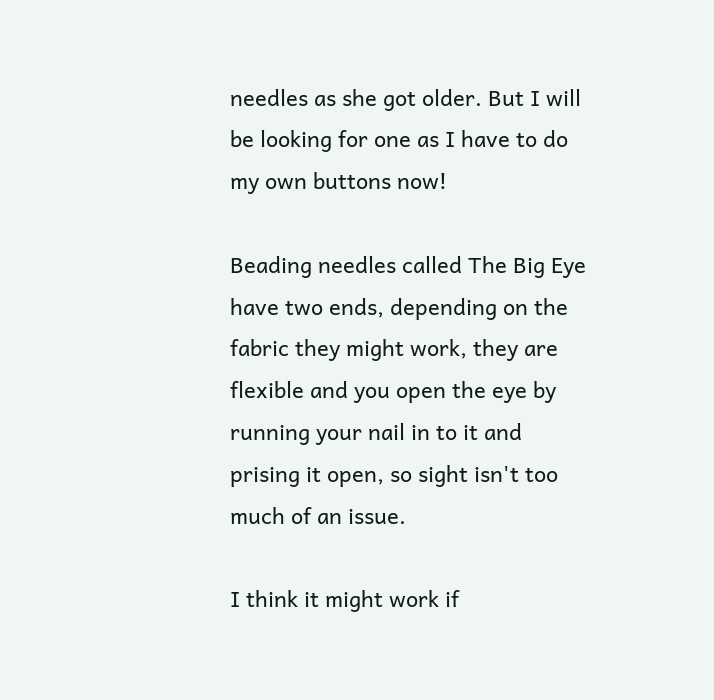needles as she got older. But I will be looking for one as I have to do my own buttons now!

Beading needles called The Big Eye have two ends, depending on the fabric they might work, they are flexible and you open the eye by running your nail in to it and prising it open, so sight isn't too much of an issue.

I think it might work if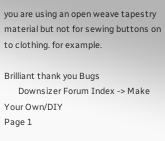you are using an open weave tapestry material but not for sewing buttons on to clothing. for example.

Brilliant thank you Bugs
       Downsizer Forum Index -> Make Your Own/DIY
Page 1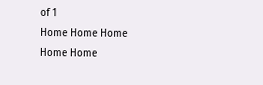of 1
Home Home Home Home Home